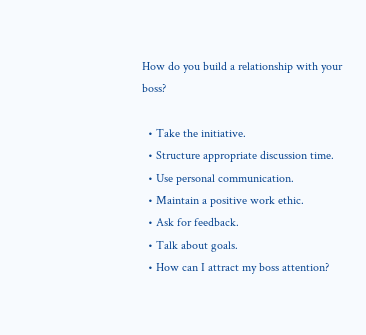How do you build a relationship with your boss?

  • Take the initiative.
  • Structure appropriate discussion time.
  • Use personal communication.
  • Maintain a positive work ethic.
  • Ask for feedback.
  • Talk about goals.
  • How can I attract my boss attention?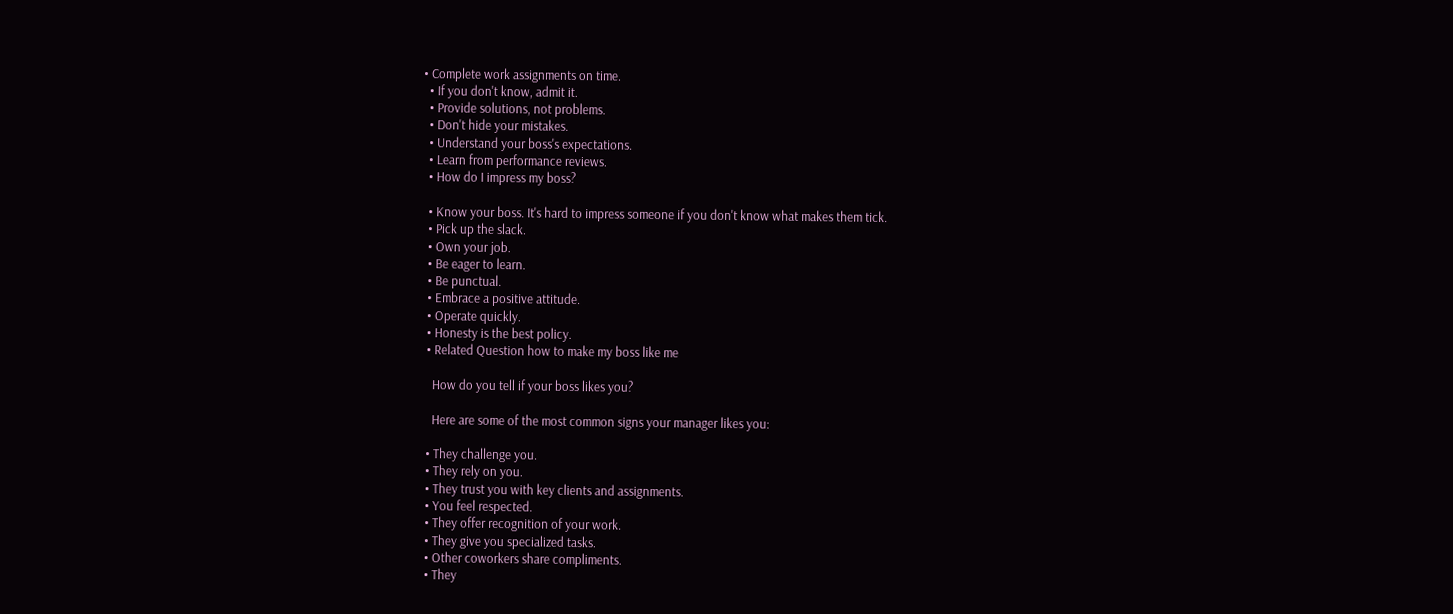• Complete work assignments on time.
  • If you don't know, admit it.
  • Provide solutions, not problems.
  • Don't hide your mistakes.
  • Understand your boss's expectations.
  • Learn from performance reviews.
  • How do I impress my boss?

  • Know your boss. It's hard to impress someone if you don't know what makes them tick.
  • Pick up the slack.
  • Own your job.
  • Be eager to learn.
  • Be punctual.
  • Embrace a positive attitude.
  • Operate quickly.
  • Honesty is the best policy.
  • Related Question how to make my boss like me

    How do you tell if your boss likes you?

    Here are some of the most common signs your manager likes you:

  • They challenge you.
  • They rely on you.
  • They trust you with key clients and assignments.
  • You feel respected.
  • They offer recognition of your work.
  • They give you specialized tasks.
  • Other coworkers share compliments.
  • They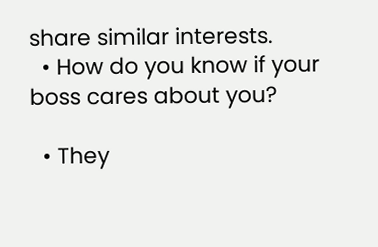share similar interests.
  • How do you know if your boss cares about you?

  • They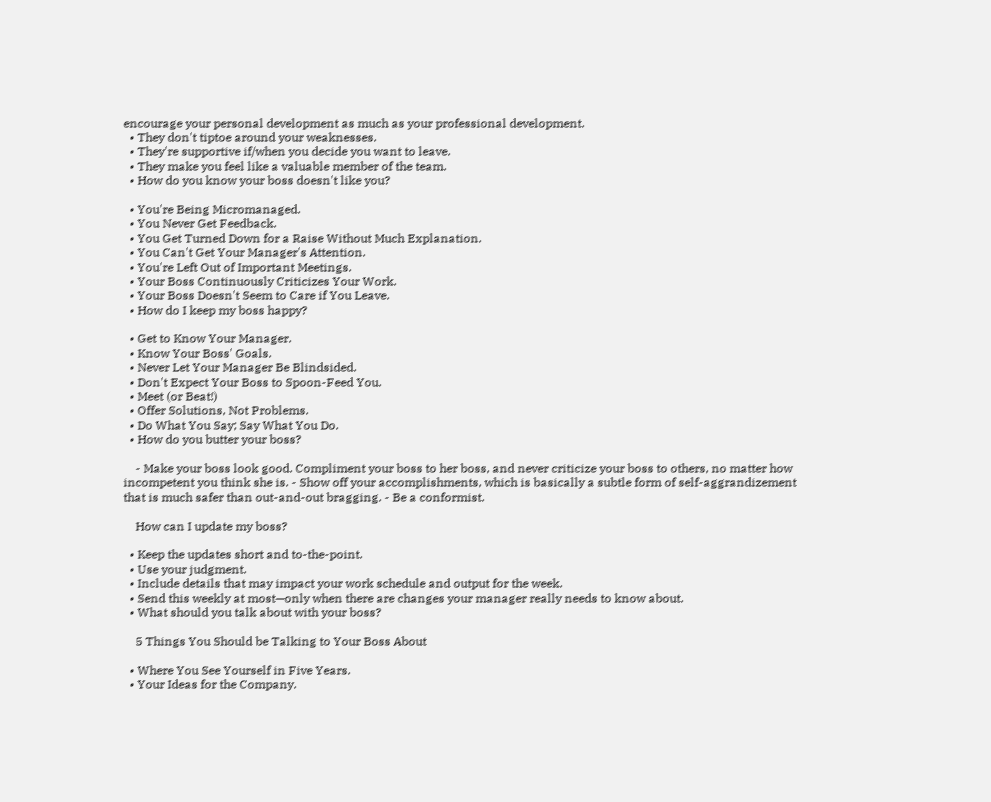encourage your personal development as much as your professional development.
  • They don't tiptoe around your weaknesses.
  • They're supportive if/when you decide you want to leave.
  • They make you feel like a valuable member of the team.
  • How do you know your boss doesn't like you?

  • You're Being Micromanaged.
  • You Never Get Feedback.
  • You Get Turned Down for a Raise Without Much Explanation.
  • You Can't Get Your Manager's Attention.
  • You're Left Out of Important Meetings.
  • Your Boss Continuously Criticizes Your Work.
  • Your Boss Doesn't Seem to Care if You Leave.
  • How do I keep my boss happy?

  • Get to Know Your Manager.
  • Know Your Boss' Goals.
  • Never Let Your Manager Be Blindsided.
  • Don't Expect Your Boss to Spoon-Feed You.
  • Meet (or Beat!)
  • Offer Solutions, Not Problems.
  • Do What You Say; Say What You Do.
  • How do you butter your boss?

    - Make your boss look good. Compliment your boss to her boss, and never criticize your boss to others, no matter how incompetent you think she is. - Show off your accomplishments, which is basically a subtle form of self-aggrandizement that is much safer than out-and-out bragging. - Be a conformist.

    How can I update my boss?

  • Keep the updates short and to-the-point.
  • Use your judgment.
  • Include details that may impact your work schedule and output for the week.
  • Send this weekly at most—only when there are changes your manager really needs to know about.
  • What should you talk about with your boss?

    5 Things You Should be Talking to Your Boss About

  • Where You See Yourself in Five Years.
  • Your Ideas for the Company.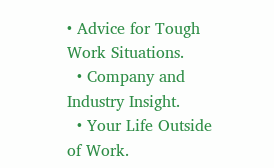• Advice for Tough Work Situations.
  • Company and Industry Insight.
  • Your Life Outside of Work.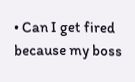• Can I get fired because my boss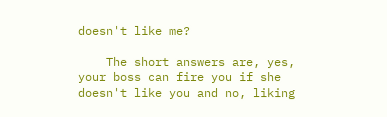doesn't like me?

    The short answers are, yes, your boss can fire you if she doesn't like you and no, liking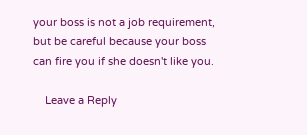your boss is not a job requirement, but be careful because your boss can fire you if she doesn't like you.

    Leave a Reply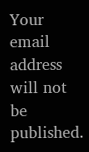Your email address will not be published.